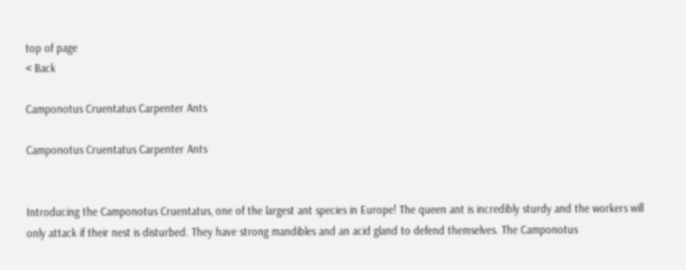top of page
< Back

Camponotus Cruentatus Carpenter Ants

Camponotus Cruentatus Carpenter Ants


Introducing the Camponotus Cruentatus, one of the largest ant species in Europe! The queen ant is incredibly sturdy and the workers will only attack if their nest is disturbed. They have strong mandibles and an acid gland to defend themselves. The Camponotus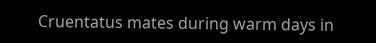Cruentatus mates during warm days in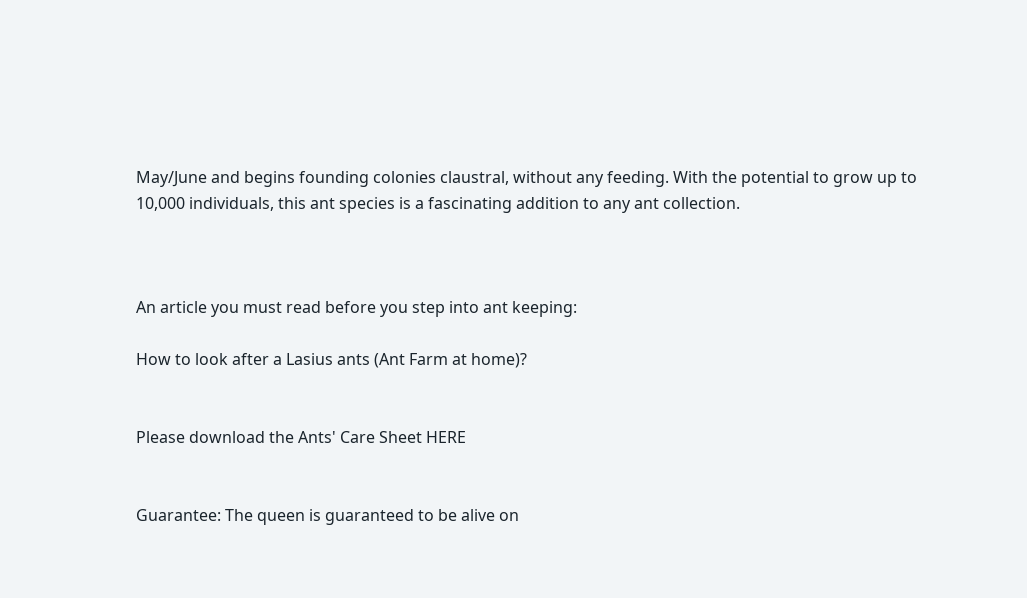May/June and begins founding colonies claustral, without any feeding. With the potential to grow up to 10,000 individuals, this ant species is a fascinating addition to any ant collection.



An article you must read before you step into ant keeping:

How to look after a Lasius ants (Ant Farm at home)?


Please download the Ants' Care Sheet HERE


Guarantee: The queen is guaranteed to be alive on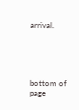arrival.





bottom of page